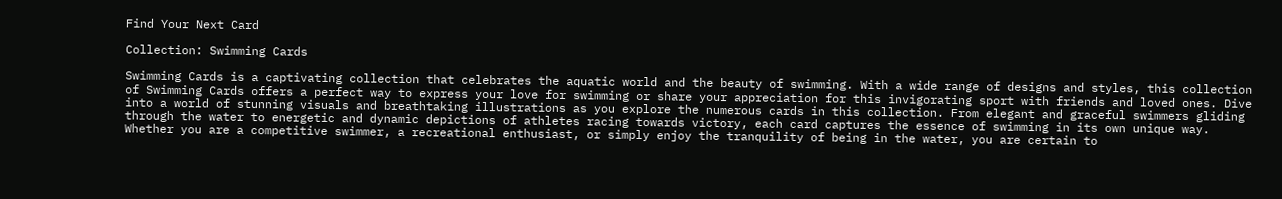Find Your Next Card

Collection: Swimming Cards

Swimming Cards is a captivating collection that celebrates the aquatic world and the beauty of swimming. With a wide range of designs and styles, this collection of Swimming Cards offers a perfect way to express your love for swimming or share your appreciation for this invigorating sport with friends and loved ones. Dive into a world of stunning visuals and breathtaking illustrations as you explore the numerous cards in this collection. From elegant and graceful swimmers gliding through the water to energetic and dynamic depictions of athletes racing towards victory, each card captures the essence of swimming in its own unique way. Whether you are a competitive swimmer, a recreational enthusiast, or simply enjoy the tranquility of being in the water, you are certain to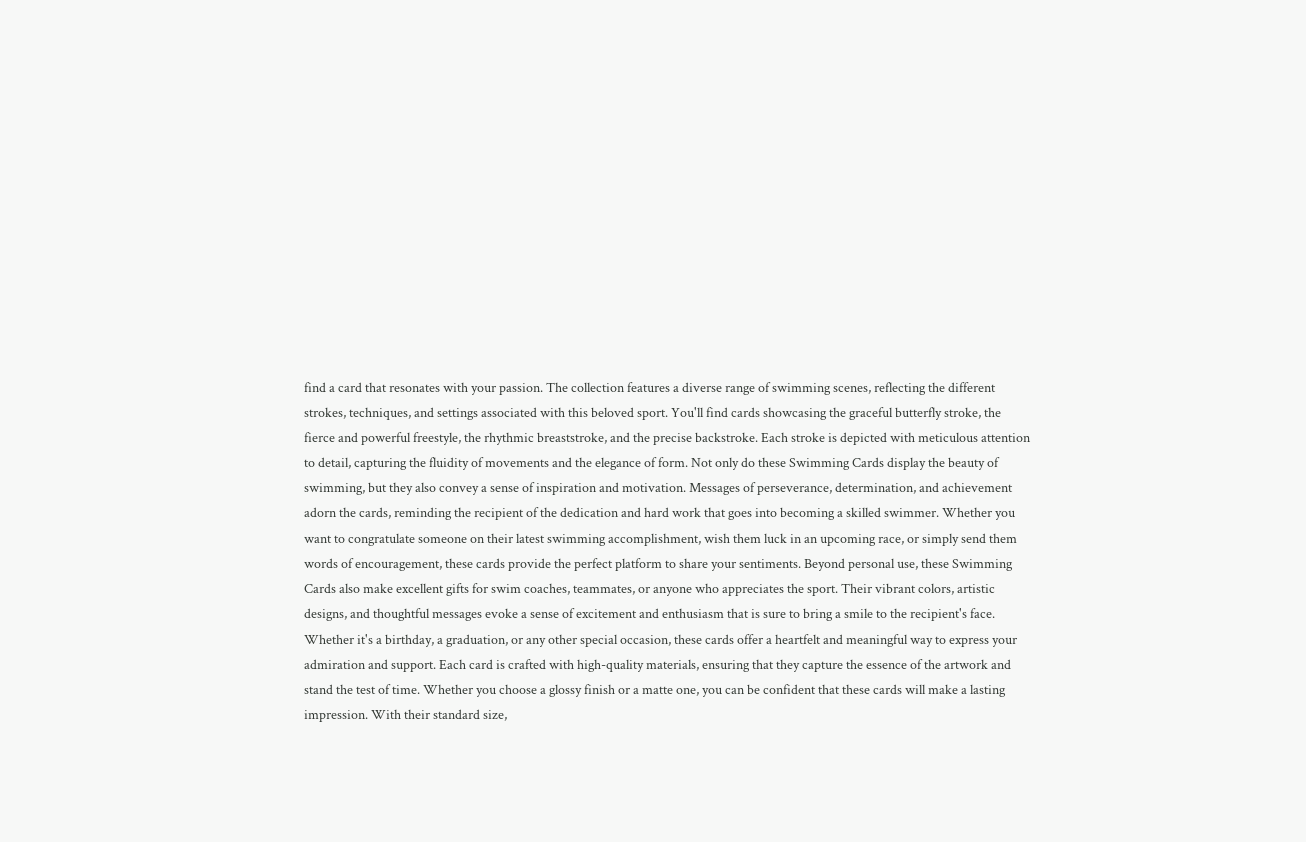find a card that resonates with your passion. The collection features a diverse range of swimming scenes, reflecting the different strokes, techniques, and settings associated with this beloved sport. You'll find cards showcasing the graceful butterfly stroke, the fierce and powerful freestyle, the rhythmic breaststroke, and the precise backstroke. Each stroke is depicted with meticulous attention to detail, capturing the fluidity of movements and the elegance of form. Not only do these Swimming Cards display the beauty of swimming, but they also convey a sense of inspiration and motivation. Messages of perseverance, determination, and achievement adorn the cards, reminding the recipient of the dedication and hard work that goes into becoming a skilled swimmer. Whether you want to congratulate someone on their latest swimming accomplishment, wish them luck in an upcoming race, or simply send them words of encouragement, these cards provide the perfect platform to share your sentiments. Beyond personal use, these Swimming Cards also make excellent gifts for swim coaches, teammates, or anyone who appreciates the sport. Their vibrant colors, artistic designs, and thoughtful messages evoke a sense of excitement and enthusiasm that is sure to bring a smile to the recipient's face. Whether it's a birthday, a graduation, or any other special occasion, these cards offer a heartfelt and meaningful way to express your admiration and support. Each card is crafted with high-quality materials, ensuring that they capture the essence of the artwork and stand the test of time. Whether you choose a glossy finish or a matte one, you can be confident that these cards will make a lasting impression. With their standard size,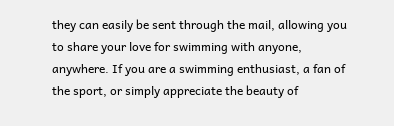they can easily be sent through the mail, allowing you to share your love for swimming with anyone, anywhere. If you are a swimming enthusiast, a fan of the sport, or simply appreciate the beauty of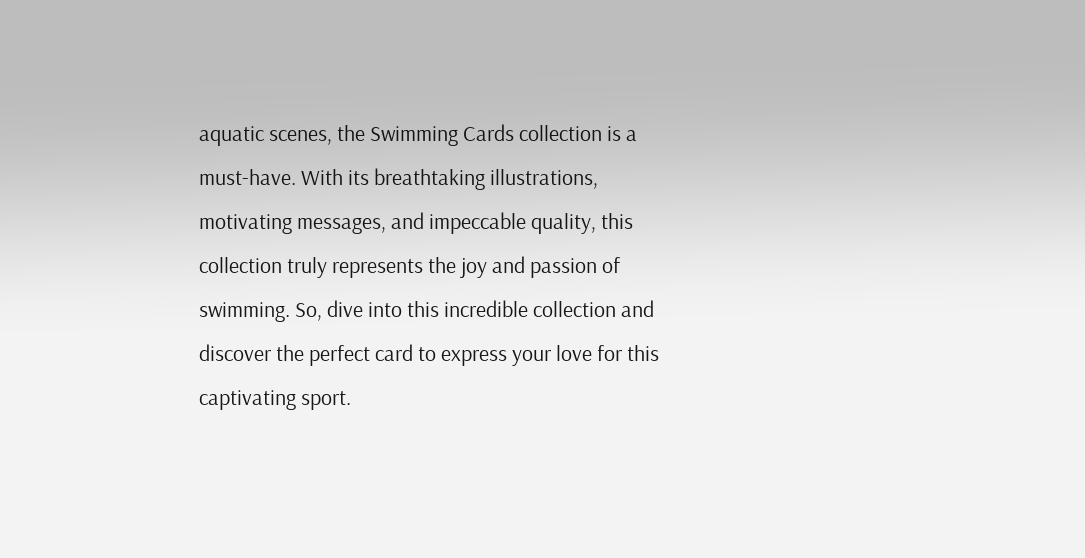aquatic scenes, the Swimming Cards collection is a must-have. With its breathtaking illustrations, motivating messages, and impeccable quality, this collection truly represents the joy and passion of swimming. So, dive into this incredible collection and discover the perfect card to express your love for this captivating sport.